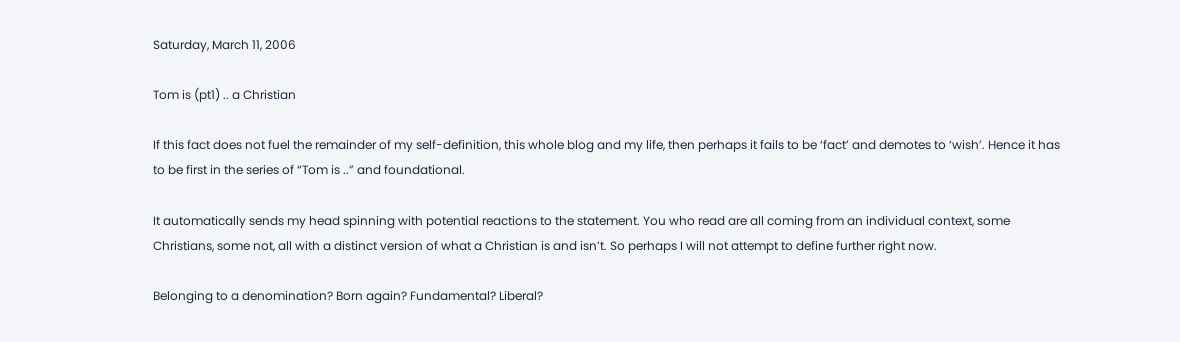Saturday, March 11, 2006

Tom is (pt1) .. a Christian

If this fact does not fuel the remainder of my self-definition, this whole blog and my life, then perhaps it fails to be ‘fact’ and demotes to ‘wish’. Hence it has to be first in the series of “Tom is ..” and foundational.

It automatically sends my head spinning with potential reactions to the statement. You who read are all coming from an individual context, some Christians, some not, all with a distinct version of what a Christian is and isn’t. So perhaps I will not attempt to define further right now.

Belonging to a denomination? Born again? Fundamental? Liberal?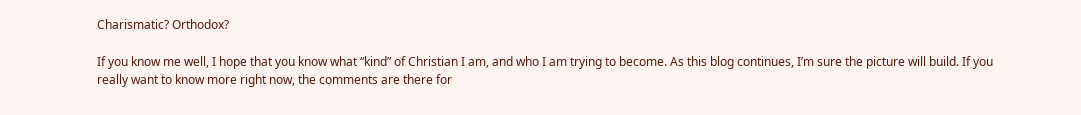Charismatic? Orthodox?

If you know me well, I hope that you know what “kind” of Christian I am, and who I am trying to become. As this blog continues, I’m sure the picture will build. If you really want to know more right now, the comments are there for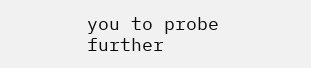you to probe further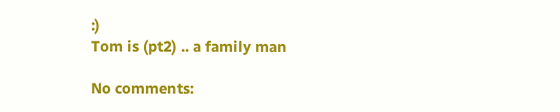:)
Tom is (pt2) .. a family man

No comments: